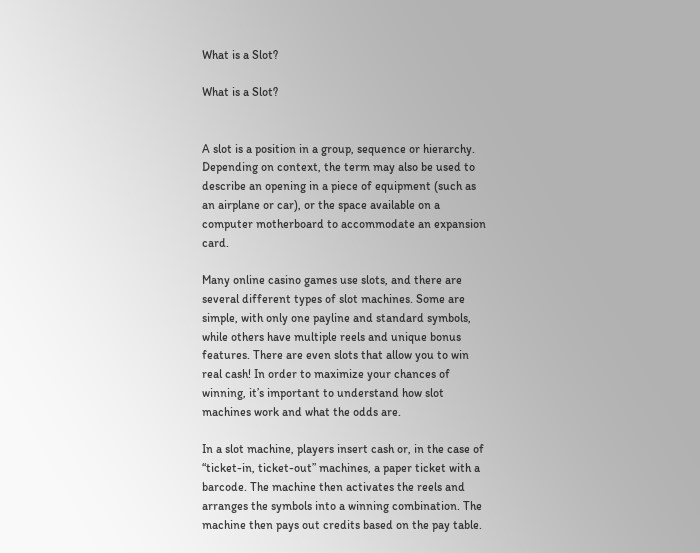What is a Slot?

What is a Slot?


A slot is a position in a group, sequence or hierarchy. Depending on context, the term may also be used to describe an opening in a piece of equipment (such as an airplane or car), or the space available on a computer motherboard to accommodate an expansion card.

Many online casino games use slots, and there are several different types of slot machines. Some are simple, with only one payline and standard symbols, while others have multiple reels and unique bonus features. There are even slots that allow you to win real cash! In order to maximize your chances of winning, it’s important to understand how slot machines work and what the odds are.

In a slot machine, players insert cash or, in the case of “ticket-in, ticket-out” machines, a paper ticket with a barcode. The machine then activates the reels and arranges the symbols into a winning combination. The machine then pays out credits based on the pay table.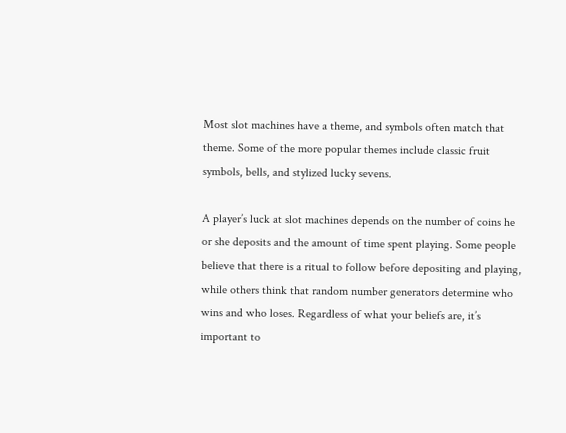Most slot machines have a theme, and symbols often match that theme. Some of the more popular themes include classic fruit symbols, bells, and stylized lucky sevens.

A player’s luck at slot machines depends on the number of coins he or she deposits and the amount of time spent playing. Some people believe that there is a ritual to follow before depositing and playing, while others think that random number generators determine who wins and who loses. Regardless of what your beliefs are, it’s important to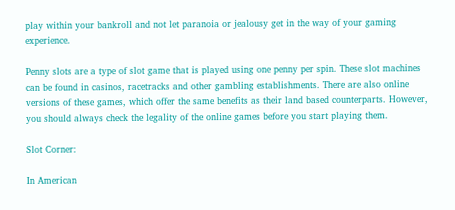play within your bankroll and not let paranoia or jealousy get in the way of your gaming experience.

Penny slots are a type of slot game that is played using one penny per spin. These slot machines can be found in casinos, racetracks and other gambling establishments. There are also online versions of these games, which offer the same benefits as their land based counterparts. However, you should always check the legality of the online games before you start playing them.

Slot Corner:

In American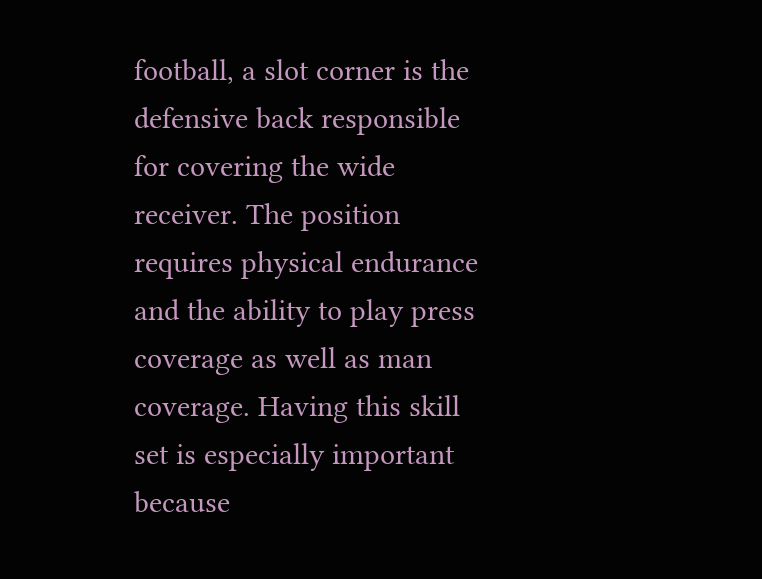football, a slot corner is the defensive back responsible for covering the wide receiver. The position requires physical endurance and the ability to play press coverage as well as man coverage. Having this skill set is especially important because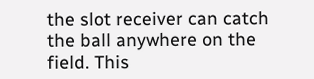the slot receiver can catch the ball anywhere on the field. This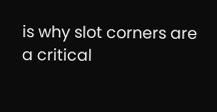is why slot corners are a critical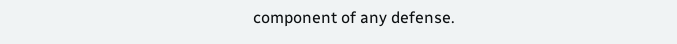component of any defense.